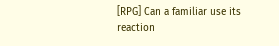[RPG] Can a familiar use its reaction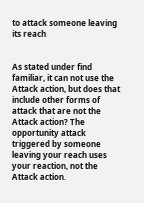to attack someone leaving its reach


As stated under find familiar, it can not use the Attack action, but does that include other forms of attack that are not the Attack action? The opportunity attack triggered by someone leaving your reach uses your reaction, not the Attack action.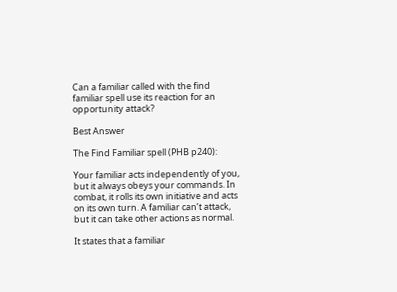Can a familiar called with the find familiar spell use its reaction for an opportunity attack?

Best Answer

The Find Familiar spell (PHB p240):

Your familiar acts independently of you, but it always obeys your commands. In combat, it rolls its own initiative and acts on its own turn. A familiar can’t attack, but it can take other actions as normal.

It states that a familiar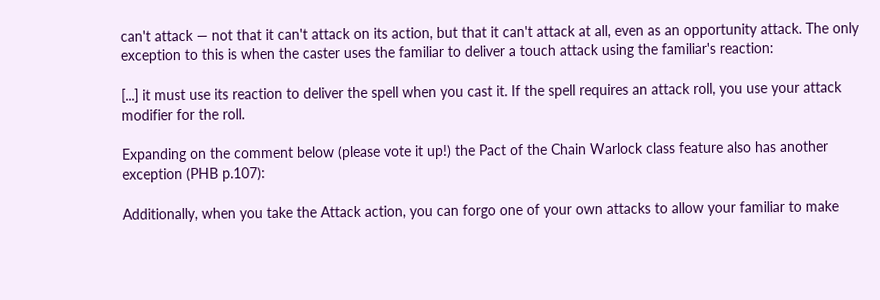can't attack — not that it can't attack on its action, but that it can't attack at all, even as an opportunity attack. The only exception to this is when the caster uses the familiar to deliver a touch attack using the familiar's reaction:

[...] it must use its reaction to deliver the spell when you cast it. If the spell requires an attack roll, you use your attack modifier for the roll.

Expanding on the comment below (please vote it up!) the Pact of the Chain Warlock class feature also has another exception (PHB p.107):

Additionally, when you take the Attack action, you can forgo one of your own attacks to allow your familiar to make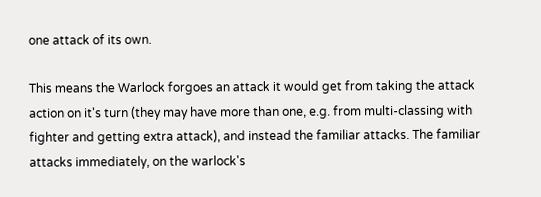one attack of its own.

This means the Warlock forgoes an attack it would get from taking the attack action on it's turn (they may have more than one, e.g. from multi-classing with fighter and getting extra attack), and instead the familiar attacks. The familiar attacks immediately, on the warlock's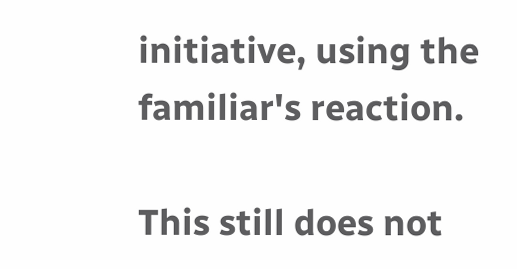initiative, using the familiar's reaction.

This still does not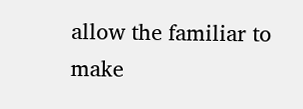allow the familiar to make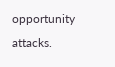opportunity attacks.